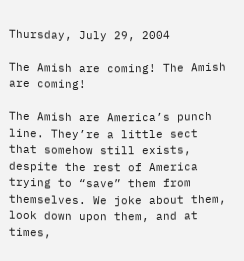Thursday, July 29, 2004

The Amish are coming! The Amish are coming!

The Amish are America’s punch line. They’re a little sect that somehow still exists, despite the rest of America trying to “save” them from themselves. We joke about them, look down upon them, and at times,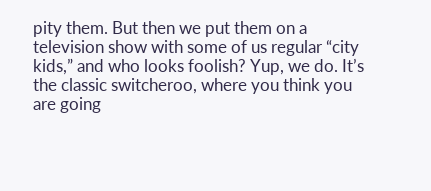pity them. But then we put them on a television show with some of us regular “city kids,” and who looks foolish? Yup, we do. It’s the classic switcheroo, where you think you are going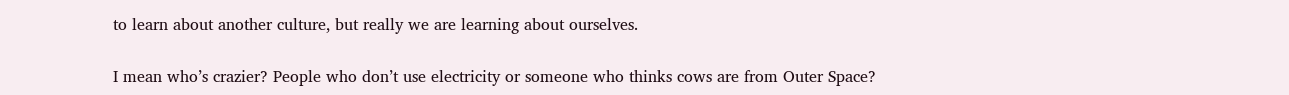to learn about another culture, but really we are learning about ourselves.

I mean who’s crazier? People who don’t use electricity or someone who thinks cows are from Outer Space?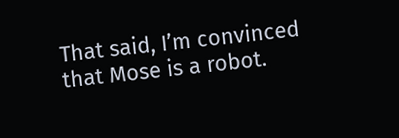That said, I’m convinced that Mose is a robot.